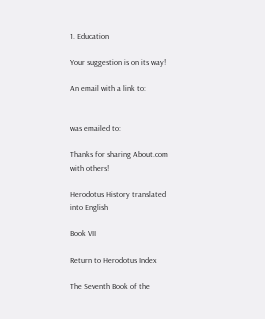1. Education

Your suggestion is on its way!

An email with a link to:


was emailed to:

Thanks for sharing About.com with others!

Herodotus History translated into English

Book VII

Return to Herodotus Index

The Seventh Book of the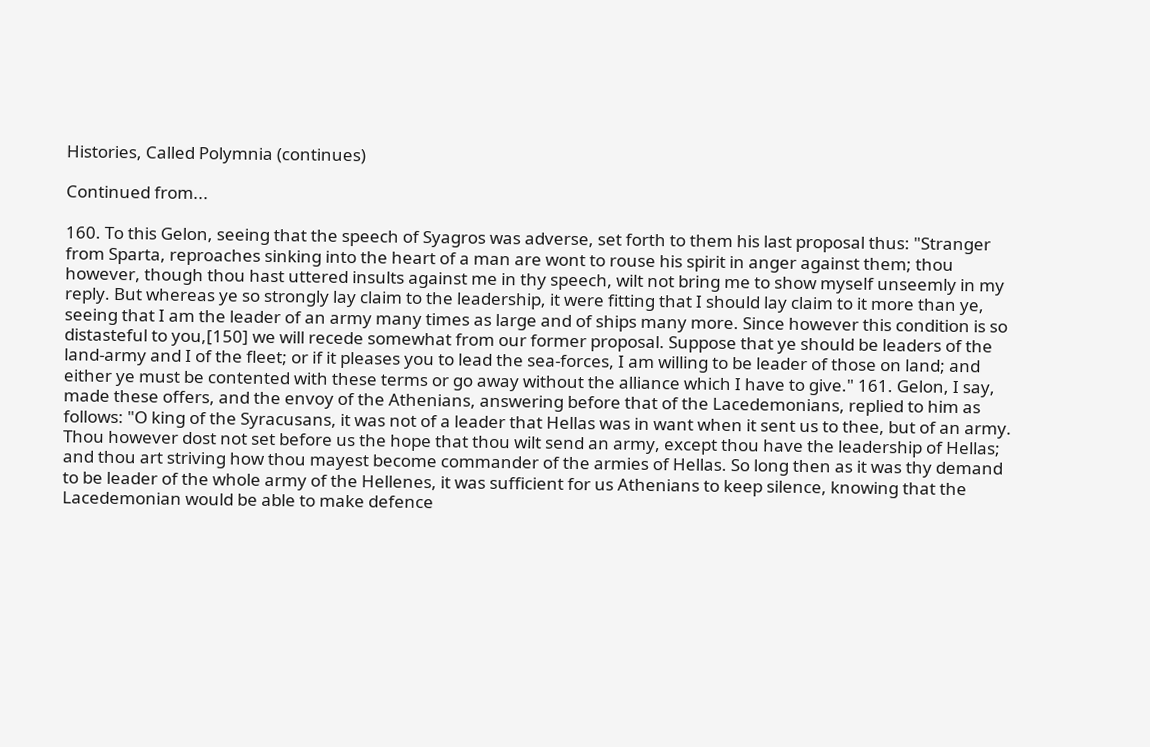Histories, Called Polymnia (continues)

Continued from...

160. To this Gelon, seeing that the speech of Syagros was adverse, set forth to them his last proposal thus: "Stranger from Sparta, reproaches sinking into the heart of a man are wont to rouse his spirit in anger against them; thou however, though thou hast uttered insults against me in thy speech, wilt not bring me to show myself unseemly in my reply. But whereas ye so strongly lay claim to the leadership, it were fitting that I should lay claim to it more than ye, seeing that I am the leader of an army many times as large and of ships many more. Since however this condition is so distasteful to you,[150] we will recede somewhat from our former proposal. Suppose that ye should be leaders of the land-army and I of the fleet; or if it pleases you to lead the sea-forces, I am willing to be leader of those on land; and either ye must be contented with these terms or go away without the alliance which I have to give." 161. Gelon, I say, made these offers, and the envoy of the Athenians, answering before that of the Lacedemonians, replied to him as follows: "O king of the Syracusans, it was not of a leader that Hellas was in want when it sent us to thee, but of an army. Thou however dost not set before us the hope that thou wilt send an army, except thou have the leadership of Hellas; and thou art striving how thou mayest become commander of the armies of Hellas. So long then as it was thy demand to be leader of the whole army of the Hellenes, it was sufficient for us Athenians to keep silence, knowing that the Lacedemonian would be able to make defence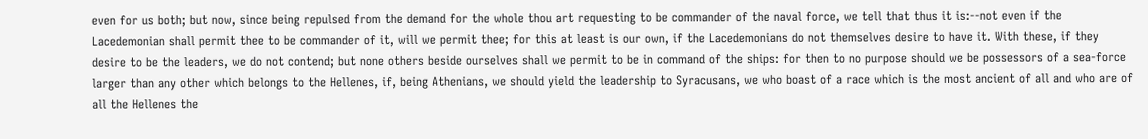even for us both; but now, since being repulsed from the demand for the whole thou art requesting to be commander of the naval force, we tell that thus it is:--not even if the Lacedemonian shall permit thee to be commander of it, will we permit thee; for this at least is our own, if the Lacedemonians do not themselves desire to have it. With these, if they desire to be the leaders, we do not contend; but none others beside ourselves shall we permit to be in command of the ships: for then to no purpose should we be possessors of a sea-force larger than any other which belongs to the Hellenes, if, being Athenians, we should yield the leadership to Syracusans, we who boast of a race which is the most ancient of all and who are of all the Hellenes the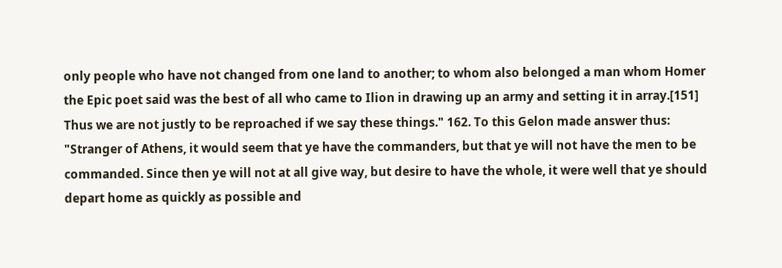only people who have not changed from one land to another; to whom also belonged a man whom Homer the Epic poet said was the best of all who came to Ilion in drawing up an army and setting it in array.[151] Thus we are not justly to be reproached if we say these things." 162. To this Gelon made answer thus: "Stranger of Athens, it would seem that ye have the commanders, but that ye will not have the men to be commanded. Since then ye will not at all give way, but desire to have the whole, it were well that ye should depart home as quickly as possible and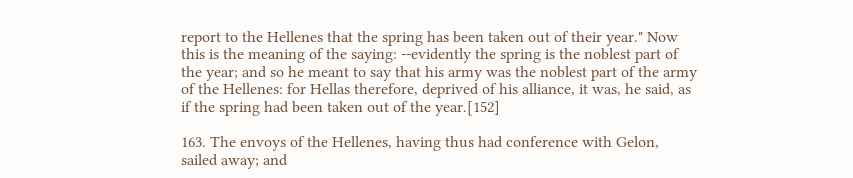report to the Hellenes that the spring has been taken out of their year." Now this is the meaning of the saying: --evidently the spring is the noblest part of the year; and so he meant to say that his army was the noblest part of the army of the Hellenes: for Hellas therefore, deprived of his alliance, it was, he said, as if the spring had been taken out of the year.[152]

163. The envoys of the Hellenes, having thus had conference with Gelon, sailed away; and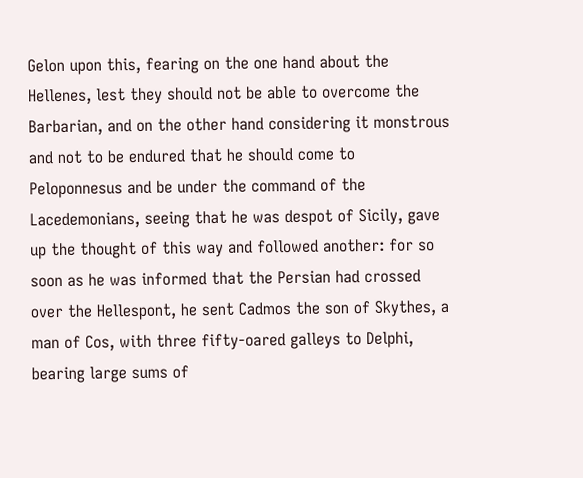Gelon upon this, fearing on the one hand about the Hellenes, lest they should not be able to overcome the Barbarian, and on the other hand considering it monstrous and not to be endured that he should come to Peloponnesus and be under the command of the Lacedemonians, seeing that he was despot of Sicily, gave up the thought of this way and followed another: for so soon as he was informed that the Persian had crossed over the Hellespont, he sent Cadmos the son of Skythes, a man of Cos, with three fifty-oared galleys to Delphi, bearing large sums of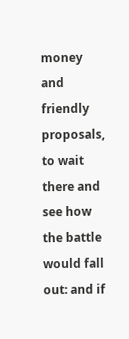money and friendly proposals, to wait there and see how the battle would fall out: and if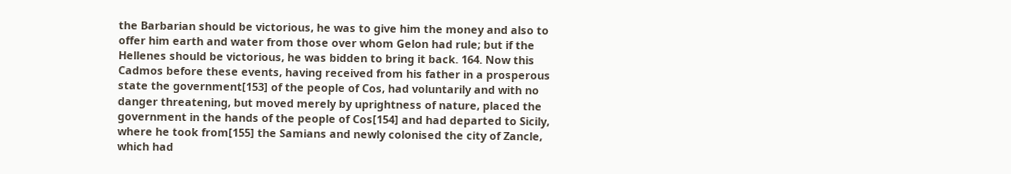the Barbarian should be victorious, he was to give him the money and also to offer him earth and water from those over whom Gelon had rule; but if the Hellenes should be victorious, he was bidden to bring it back. 164. Now this Cadmos before these events, having received from his father in a prosperous state the government[153] of the people of Cos, had voluntarily and with no danger threatening, but moved merely by uprightness of nature, placed the government in the hands of the people of Cos[154] and had departed to Sicily, where he took from[155] the Samians and newly colonised the city of Zancle, which had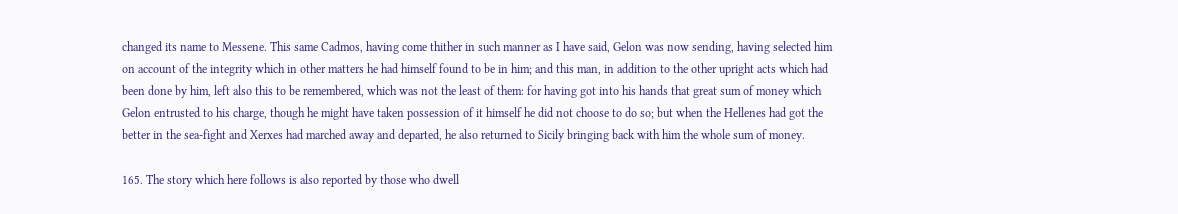changed its name to Messene. This same Cadmos, having come thither in such manner as I have said, Gelon was now sending, having selected him on account of the integrity which in other matters he had himself found to be in him; and this man, in addition to the other upright acts which had been done by him, left also this to be remembered, which was not the least of them: for having got into his hands that great sum of money which Gelon entrusted to his charge, though he might have taken possession of it himself he did not choose to do so; but when the Hellenes had got the better in the sea-fight and Xerxes had marched away and departed, he also returned to Sicily bringing back with him the whole sum of money.

165. The story which here follows is also reported by those who dwell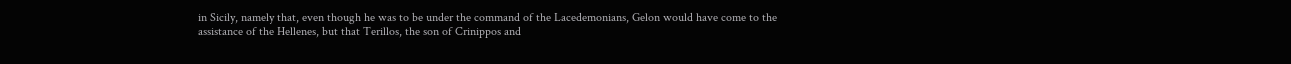in Sicily, namely that, even though he was to be under the command of the Lacedemonians, Gelon would have come to the assistance of the Hellenes, but that Terillos, the son of Crinippos and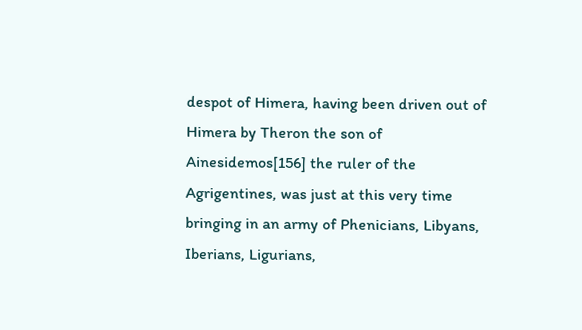despot of Himera, having been driven out of Himera by Theron the son of Ainesidemos[156] the ruler of the Agrigentines, was just at this very time bringing in an army of Phenicians, Libyans, Iberians, Ligurians,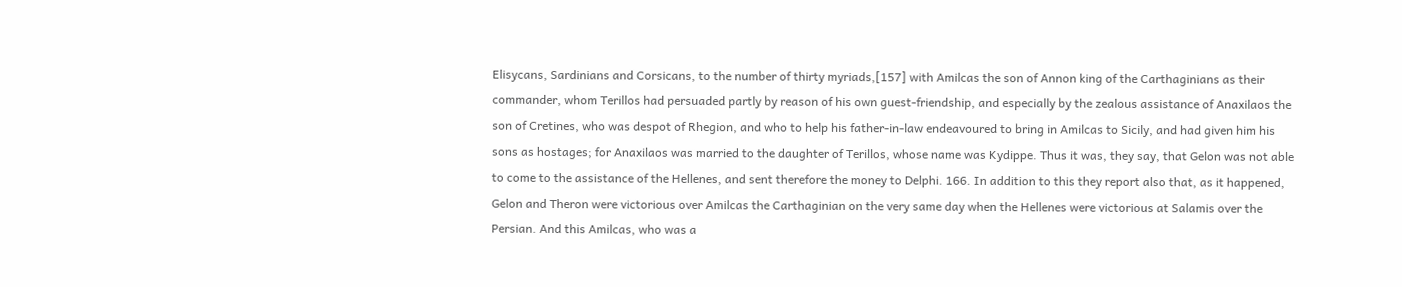Elisycans, Sardinians and Corsicans, to the number of thirty myriads,[157] with Amilcas the son of Annon king of the Carthaginians as their commander, whom Terillos had persuaded partly by reason of his own guest-friendship, and especially by the zealous assistance of Anaxilaos the son of Cretines, who was despot of Rhegion, and who to help his father-in-law endeavoured to bring in Amilcas to Sicily, and had given him his sons as hostages; for Anaxilaos was married to the daughter of Terillos, whose name was Kydippe. Thus it was, they say, that Gelon was not able to come to the assistance of the Hellenes, and sent therefore the money to Delphi. 166. In addition to this they report also that, as it happened, Gelon and Theron were victorious over Amilcas the Carthaginian on the very same day when the Hellenes were victorious at Salamis over the Persian. And this Amilcas, who was a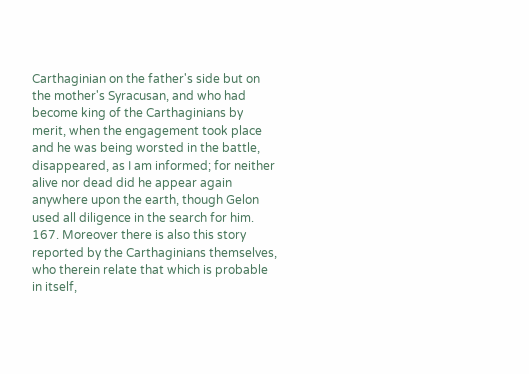Carthaginian on the father's side but on the mother's Syracusan, and who had become king of the Carthaginians by merit, when the engagement took place and he was being worsted in the battle, disappeared, as I am informed; for neither alive nor dead did he appear again anywhere upon the earth, though Gelon used all diligence in the search for him. 167. Moreover there is also this story reported by the Carthaginians themselves, who therein relate that which is probable in itself,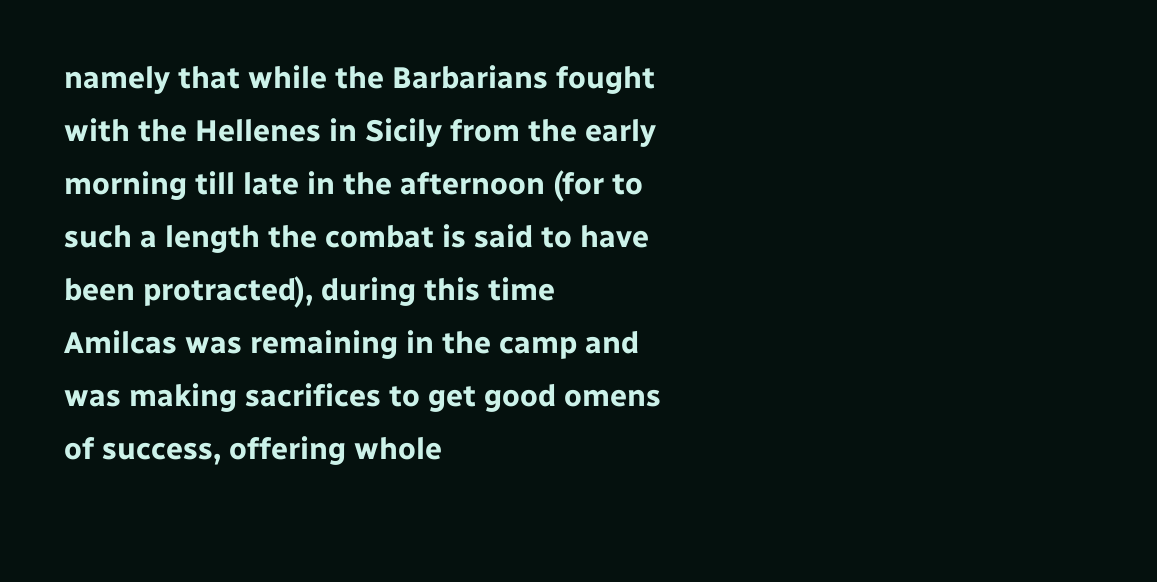namely that while the Barbarians fought with the Hellenes in Sicily from the early morning till late in the afternoon (for to such a length the combat is said to have been protracted), during this time Amilcas was remaining in the camp and was making sacrifices to get good omens of success, offering whole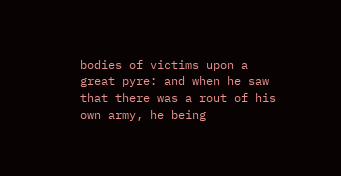bodies of victims upon a great pyre: and when he saw that there was a rout of his own army, he being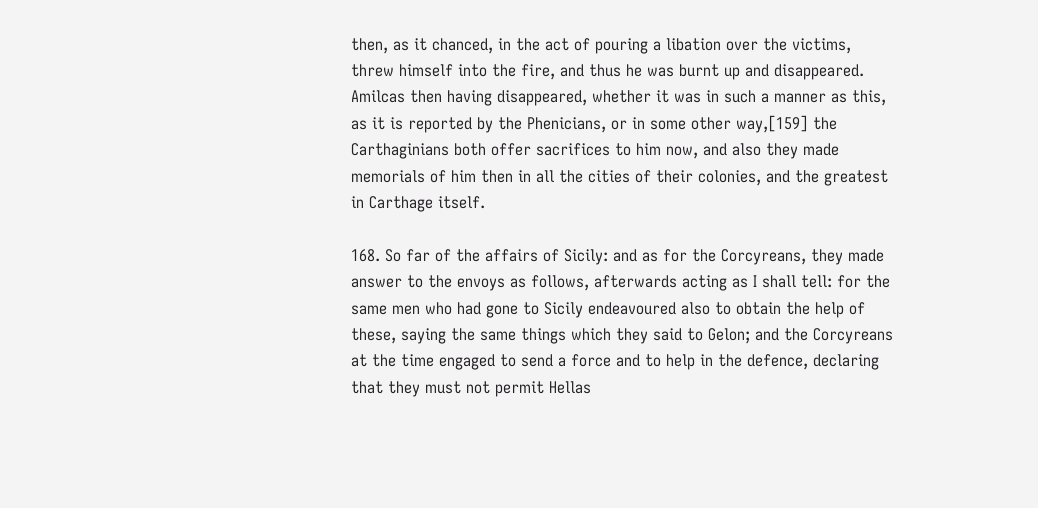then, as it chanced, in the act of pouring a libation over the victims, threw himself into the fire, and thus he was burnt up and disappeared. Amilcas then having disappeared, whether it was in such a manner as this, as it is reported by the Phenicians, or in some other way,[159] the Carthaginians both offer sacrifices to him now, and also they made memorials of him then in all the cities of their colonies, and the greatest in Carthage itself.

168. So far of the affairs of Sicily: and as for the Corcyreans, they made answer to the envoys as follows, afterwards acting as I shall tell: for the same men who had gone to Sicily endeavoured also to obtain the help of these, saying the same things which they said to Gelon; and the Corcyreans at the time engaged to send a force and to help in the defence, declaring that they must not permit Hellas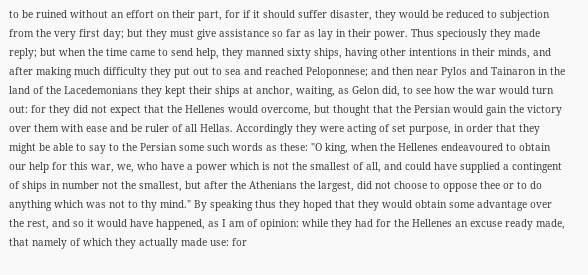to be ruined without an effort on their part, for if it should suffer disaster, they would be reduced to subjection from the very first day; but they must give assistance so far as lay in their power. Thus speciously they made reply; but when the time came to send help, they manned sixty ships, having other intentions in their minds, and after making much difficulty they put out to sea and reached Peloponnese; and then near Pylos and Tainaron in the land of the Lacedemonians they kept their ships at anchor, waiting, as Gelon did, to see how the war would turn out: for they did not expect that the Hellenes would overcome, but thought that the Persian would gain the victory over them with ease and be ruler of all Hellas. Accordingly they were acting of set purpose, in order that they might be able to say to the Persian some such words as these: "O king, when the Hellenes endeavoured to obtain our help for this war, we, who have a power which is not the smallest of all, and could have supplied a contingent of ships in number not the smallest, but after the Athenians the largest, did not choose to oppose thee or to do anything which was not to thy mind." By speaking thus they hoped that they would obtain some advantage over the rest, and so it would have happened, as I am of opinion: while they had for the Hellenes an excuse ready made, that namely of which they actually made use: for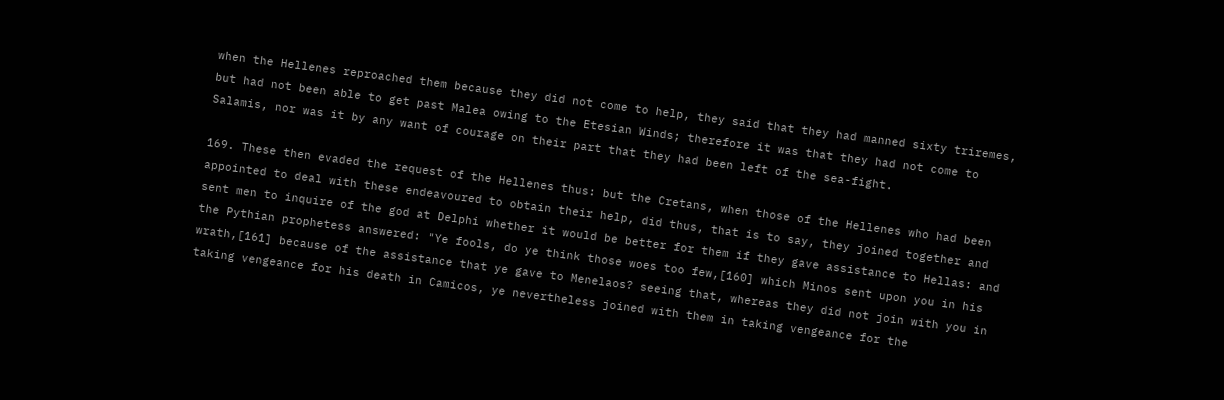when the Hellenes reproached them because they did not come to help, they said that they had manned sixty triremes, but had not been able to get past Malea owing to the Etesian Winds; therefore it was that they had not come to Salamis, nor was it by any want of courage on their part that they had been left of the sea-fight.

169. These then evaded the request of the Hellenes thus: but the Cretans, when those of the Hellenes who had been appointed to deal with these endeavoured to obtain their help, did thus, that is to say, they joined together and sent men to inquire of the god at Delphi whether it would be better for them if they gave assistance to Hellas: and the Pythian prophetess answered: "Ye fools, do ye think those woes too few,[160] which Minos sent upon you in his wrath,[161] because of the assistance that ye gave to Menelaos? seeing that, whereas they did not join with you in taking vengeance for his death in Camicos, ye nevertheless joined with them in taking vengeance for the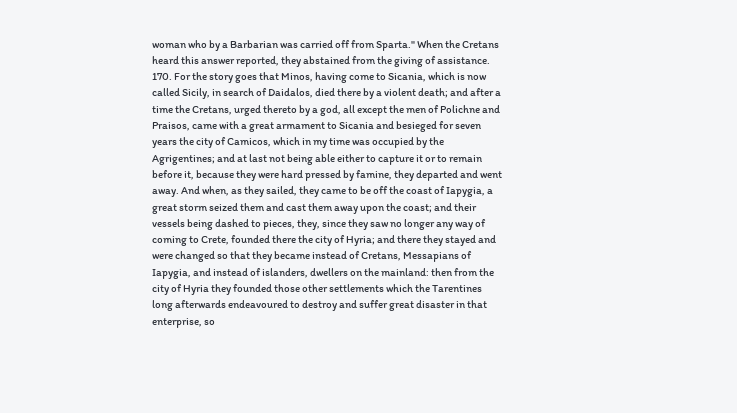woman who by a Barbarian was carried off from Sparta." When the Cretans heard this answer reported, they abstained from the giving of assistance. 170. For the story goes that Minos, having come to Sicania, which is now called Sicily, in search of Daidalos, died there by a violent death; and after a time the Cretans, urged thereto by a god, all except the men of Polichne and Praisos, came with a great armament to Sicania and besieged for seven years the city of Camicos, which in my time was occupied by the Agrigentines; and at last not being able either to capture it or to remain before it, because they were hard pressed by famine, they departed and went away. And when, as they sailed, they came to be off the coast of Iapygia, a great storm seized them and cast them away upon the coast; and their vessels being dashed to pieces, they, since they saw no longer any way of coming to Crete, founded there the city of Hyria; and there they stayed and were changed so that they became instead of Cretans, Messapians of Iapygia, and instead of islanders, dwellers on the mainland: then from the city of Hyria they founded those other settlements which the Tarentines long afterwards endeavoured to destroy and suffer great disaster in that enterprise, so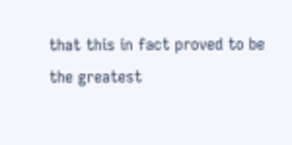that this in fact proved to be the greatest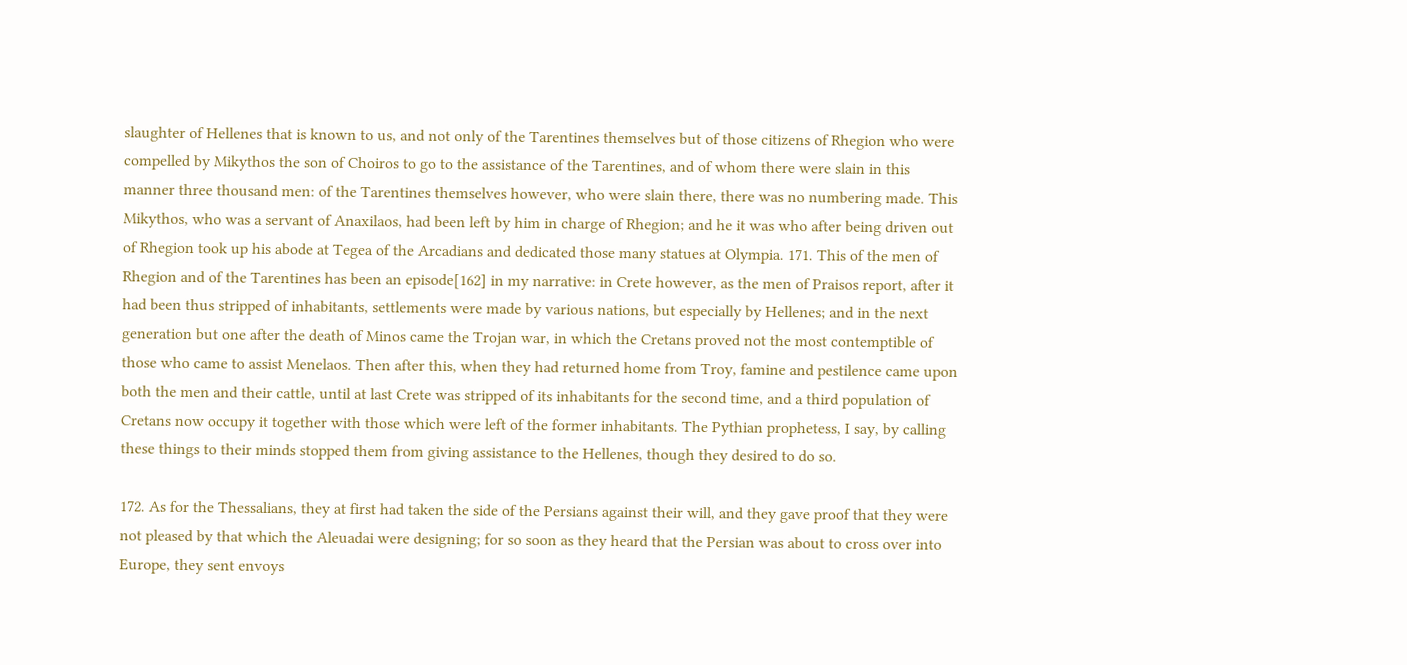slaughter of Hellenes that is known to us, and not only of the Tarentines themselves but of those citizens of Rhegion who were compelled by Mikythos the son of Choiros to go to the assistance of the Tarentines, and of whom there were slain in this manner three thousand men: of the Tarentines themselves however, who were slain there, there was no numbering made. This Mikythos, who was a servant of Anaxilaos, had been left by him in charge of Rhegion; and he it was who after being driven out of Rhegion took up his abode at Tegea of the Arcadians and dedicated those many statues at Olympia. 171. This of the men of Rhegion and of the Tarentines has been an episode[162] in my narrative: in Crete however, as the men of Praisos report, after it had been thus stripped of inhabitants, settlements were made by various nations, but especially by Hellenes; and in the next generation but one after the death of Minos came the Trojan war, in which the Cretans proved not the most contemptible of those who came to assist Menelaos. Then after this, when they had returned home from Troy, famine and pestilence came upon both the men and their cattle, until at last Crete was stripped of its inhabitants for the second time, and a third population of Cretans now occupy it together with those which were left of the former inhabitants. The Pythian prophetess, I say, by calling these things to their minds stopped them from giving assistance to the Hellenes, though they desired to do so.

172. As for the Thessalians, they at first had taken the side of the Persians against their will, and they gave proof that they were not pleased by that which the Aleuadai were designing; for so soon as they heard that the Persian was about to cross over into Europe, they sent envoys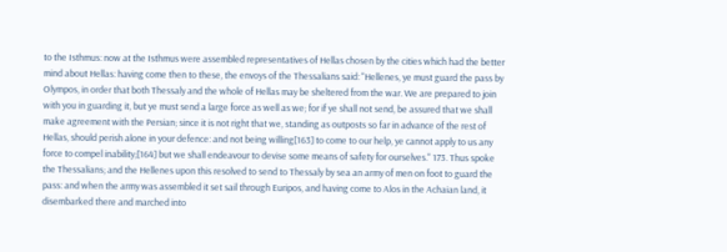to the Isthmus: now at the Isthmus were assembled representatives of Hellas chosen by the cities which had the better mind about Hellas: having come then to these, the envoys of the Thessalians said: "Hellenes, ye must guard the pass by Olympos, in order that both Thessaly and the whole of Hellas may be sheltered from the war. We are prepared to join with you in guarding it, but ye must send a large force as well as we; for if ye shall not send, be assured that we shall make agreement with the Persian; since it is not right that we, standing as outposts so far in advance of the rest of Hellas, should perish alone in your defence: and not being willing[163] to come to our help, ye cannot apply to us any force to compel inability;[164] but we shall endeavour to devise some means of safety for ourselves." 173. Thus spoke the Thessalians; and the Hellenes upon this resolved to send to Thessaly by sea an army of men on foot to guard the pass: and when the army was assembled it set sail through Euripos, and having come to Alos in the Achaian land, it disembarked there and marched into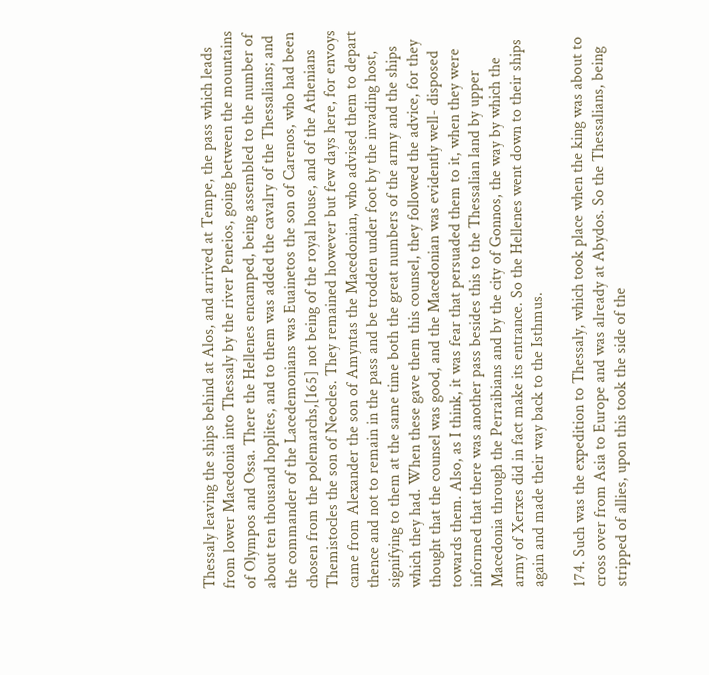Thessaly leaving the ships behind at Alos, and arrived at Tempe, the pass which leads from lower Macedonia into Thessaly by the river Peneios, going between the mountains of Olympos and Ossa. There the Hellenes encamped, being assembled to the number of about ten thousand hoplites, and to them was added the cavalry of the Thessalians; and the commander of the Lacedemonians was Euainetos the son of Carenos, who had been chosen from the polemarchs,[165] not being of the royal house, and of the Athenians Themistocles the son of Neocles. They remained however but few days here, for envoys came from Alexander the son of Amyntas the Macedonian, who advised them to depart thence and not to remain in the pass and be trodden under foot by the invading host, signifying to them at the same time both the great numbers of the army and the ships which they had. When these gave them this counsel, they followed the advice, for they thought that the counsel was good, and the Macedonian was evidently well- disposed towards them. Also, as I think, it was fear that persuaded them to it, when they were informed that there was another pass besides this to the Thessalian land by upper Macedonia through the Perraibians and by the city of Gonnos, the way by which the army of Xerxes did in fact make its entrance. So the Hellenes went down to their ships again and made their way back to the Isthmus.

174. Such was the expedition to Thessaly, which took place when the king was about to cross over from Asia to Europe and was already at Abydos. So the Thessalians, being stripped of allies, upon this took the side of the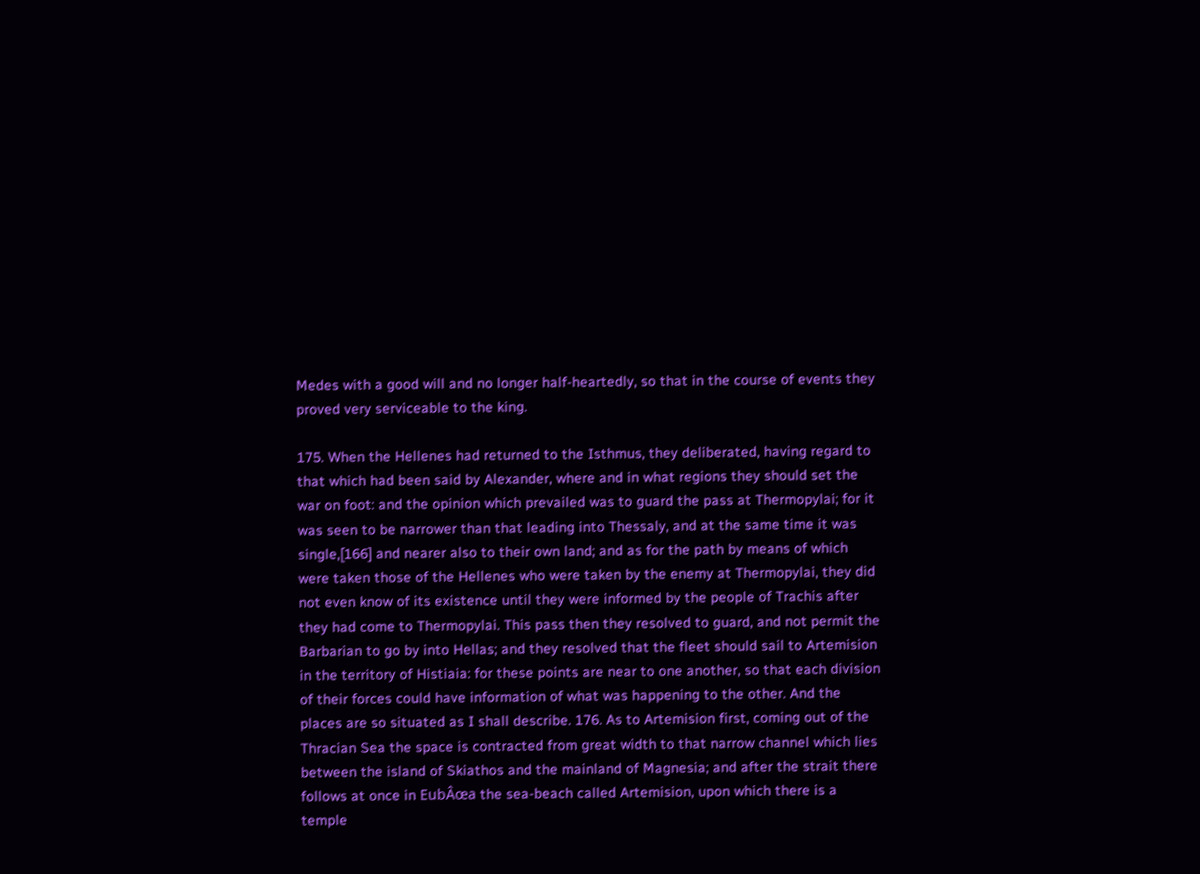Medes with a good will and no longer half-heartedly, so that in the course of events they proved very serviceable to the king.

175. When the Hellenes had returned to the Isthmus, they deliberated, having regard to that which had been said by Alexander, where and in what regions they should set the war on foot: and the opinion which prevailed was to guard the pass at Thermopylai; for it was seen to be narrower than that leading into Thessaly, and at the same time it was single,[166] and nearer also to their own land; and as for the path by means of which were taken those of the Hellenes who were taken by the enemy at Thermopylai, they did not even know of its existence until they were informed by the people of Trachis after they had come to Thermopylai. This pass then they resolved to guard, and not permit the Barbarian to go by into Hellas; and they resolved that the fleet should sail to Artemision in the territory of Histiaia: for these points are near to one another, so that each division of their forces could have information of what was happening to the other. And the places are so situated as I shall describe. 176. As to Artemision first, coming out of the Thracian Sea the space is contracted from great width to that narrow channel which lies between the island of Skiathos and the mainland of Magnesia; and after the strait there follows at once in EubÂœa the sea-beach called Artemision, upon which there is a temple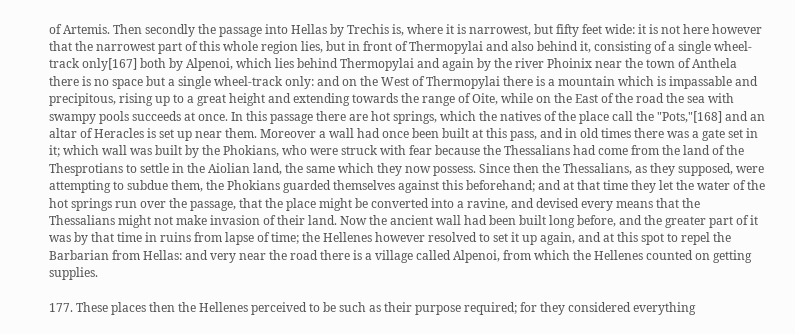of Artemis. Then secondly the passage into Hellas by Trechis is, where it is narrowest, but fifty feet wide: it is not here however that the narrowest part of this whole region lies, but in front of Thermopylai and also behind it, consisting of a single wheel- track only[167] both by Alpenoi, which lies behind Thermopylai and again by the river Phoinix near the town of Anthela there is no space but a single wheel-track only: and on the West of Thermopylai there is a mountain which is impassable and precipitous, rising up to a great height and extending towards the range of Oite, while on the East of the road the sea with swampy pools succeeds at once. In this passage there are hot springs, which the natives of the place call the "Pots,"[168] and an altar of Heracles is set up near them. Moreover a wall had once been built at this pass, and in old times there was a gate set in it; which wall was built by the Phokians, who were struck with fear because the Thessalians had come from the land of the Thesprotians to settle in the Aiolian land, the same which they now possess. Since then the Thessalians, as they supposed, were attempting to subdue them, the Phokians guarded themselves against this beforehand; and at that time they let the water of the hot springs run over the passage, that the place might be converted into a ravine, and devised every means that the Thessalians might not make invasion of their land. Now the ancient wall had been built long before, and the greater part of it was by that time in ruins from lapse of time; the Hellenes however resolved to set it up again, and at this spot to repel the Barbarian from Hellas: and very near the road there is a village called Alpenoi, from which the Hellenes counted on getting supplies.

177. These places then the Hellenes perceived to be such as their purpose required; for they considered everything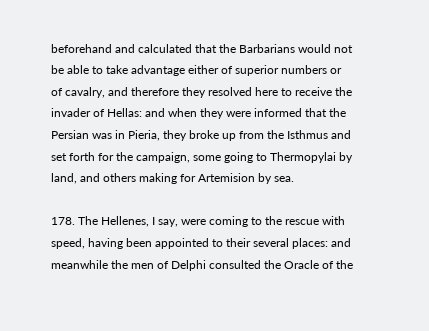beforehand and calculated that the Barbarians would not be able to take advantage either of superior numbers or of cavalry, and therefore they resolved here to receive the invader of Hellas: and when they were informed that the Persian was in Pieria, they broke up from the Isthmus and set forth for the campaign, some going to Thermopylai by land, and others making for Artemision by sea.

178. The Hellenes, I say, were coming to the rescue with speed, having been appointed to their several places: and meanwhile the men of Delphi consulted the Oracle of the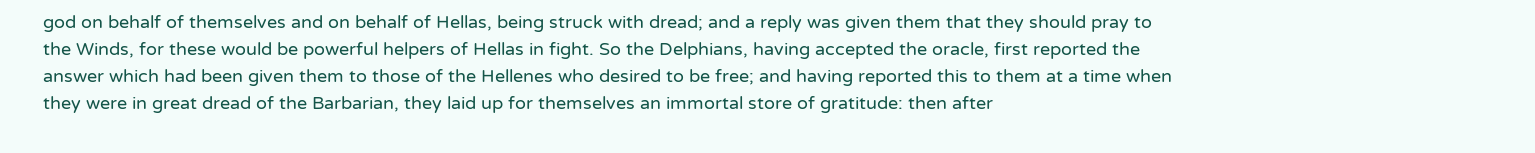god on behalf of themselves and on behalf of Hellas, being struck with dread; and a reply was given them that they should pray to the Winds, for these would be powerful helpers of Hellas in fight. So the Delphians, having accepted the oracle, first reported the answer which had been given them to those of the Hellenes who desired to be free; and having reported this to them at a time when they were in great dread of the Barbarian, they laid up for themselves an immortal store of gratitude: then after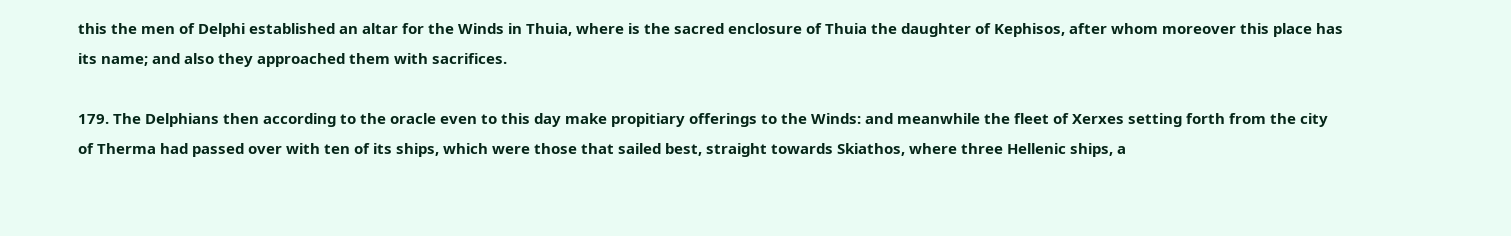this the men of Delphi established an altar for the Winds in Thuia, where is the sacred enclosure of Thuia the daughter of Kephisos, after whom moreover this place has its name; and also they approached them with sacrifices.

179. The Delphians then according to the oracle even to this day make propitiary offerings to the Winds: and meanwhile the fleet of Xerxes setting forth from the city of Therma had passed over with ten of its ships, which were those that sailed best, straight towards Skiathos, where three Hellenic ships, a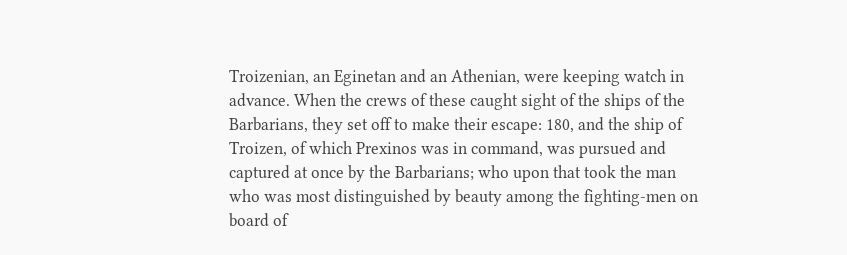Troizenian, an Eginetan and an Athenian, were keeping watch in advance. When the crews of these caught sight of the ships of the Barbarians, they set off to make their escape: 180, and the ship of Troizen, of which Prexinos was in command, was pursued and captured at once by the Barbarians; who upon that took the man who was most distinguished by beauty among the fighting-men on board of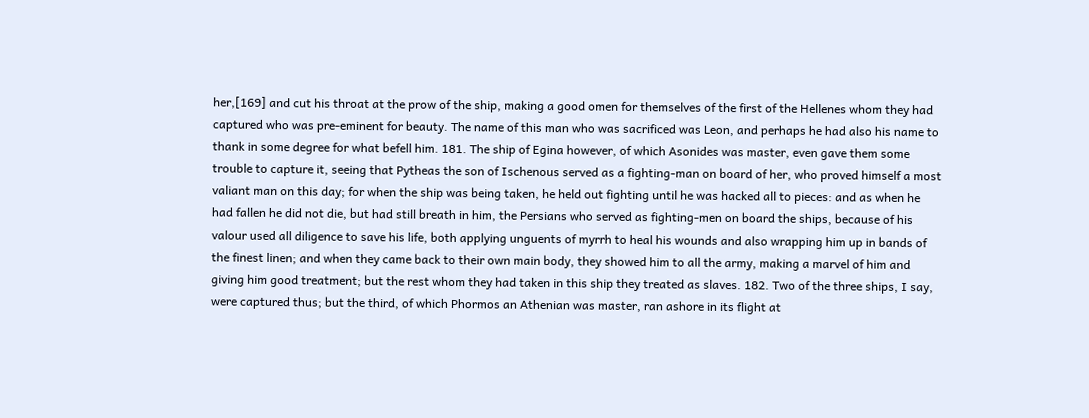her,[169] and cut his throat at the prow of the ship, making a good omen for themselves of the first of the Hellenes whom they had captured who was pre-eminent for beauty. The name of this man who was sacrificed was Leon, and perhaps he had also his name to thank in some degree for what befell him. 181. The ship of Egina however, of which Asonides was master, even gave them some trouble to capture it, seeing that Pytheas the son of Ischenous served as a fighting-man on board of her, who proved himself a most valiant man on this day; for when the ship was being taken, he held out fighting until he was hacked all to pieces: and as when he had fallen he did not die, but had still breath in him, the Persians who served as fighting-men on board the ships, because of his valour used all diligence to save his life, both applying unguents of myrrh to heal his wounds and also wrapping him up in bands of the finest linen; and when they came back to their own main body, they showed him to all the army, making a marvel of him and giving him good treatment; but the rest whom they had taken in this ship they treated as slaves. 182. Two of the three ships, I say, were captured thus; but the third, of which Phormos an Athenian was master, ran ashore in its flight at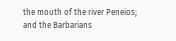the mouth of the river Peneios; and the Barbarians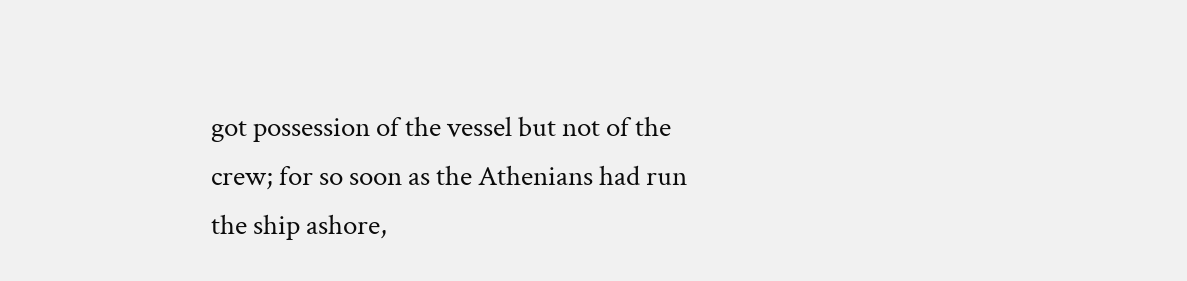got possession of the vessel but not of the crew; for so soon as the Athenians had run the ship ashore,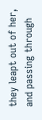they leapt out of her, and passing through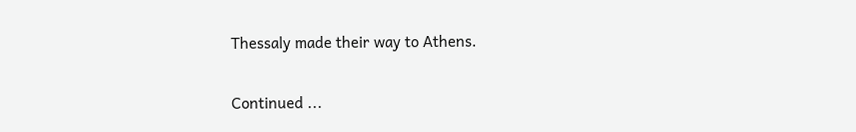Thessaly made their way to Athens.

Continued ...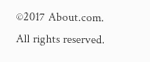©2017 About.com. All rights reserved.